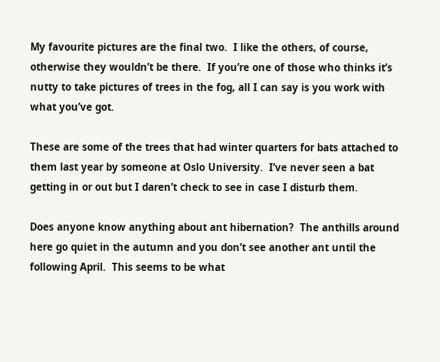My favourite pictures are the final two.  I like the others, of course, otherwise they wouldn’t be there.  If you’re one of those who thinks it’s nutty to take pictures of trees in the fog, all I can say is you work with what you’ve got.

These are some of the trees that had winter quarters for bats attached to them last year by someone at Oslo University.  I’ve never seen a bat getting in or out but I daren’t check to see in case I disturb them.

Does anyone know anything about ant hibernation?  The anthills around here go quiet in the autumn and you don’t see another ant until the following April.  This seems to be what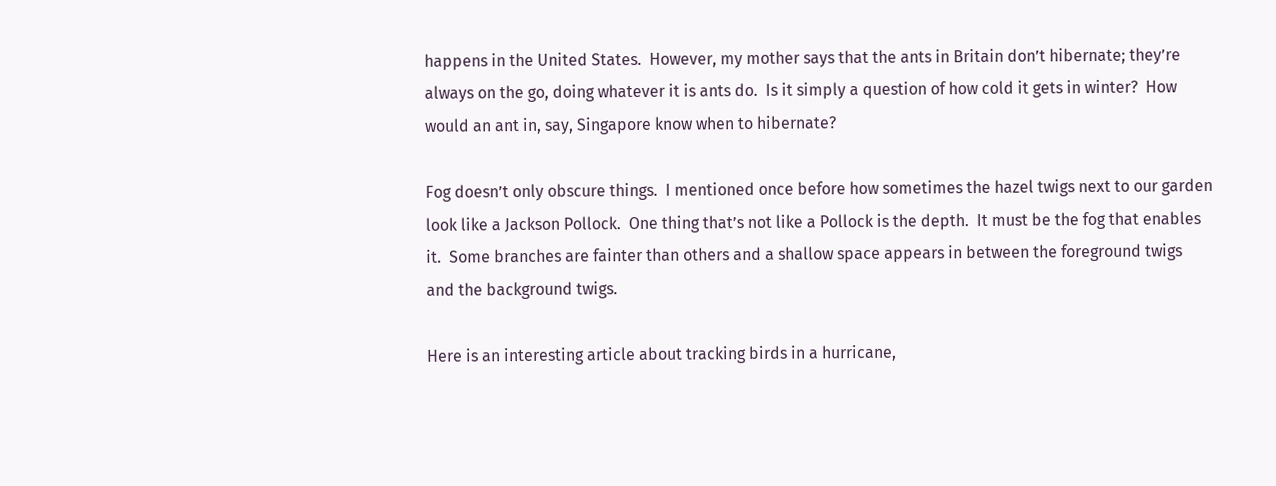happens in the United States.  However, my mother says that the ants in Britain don’t hibernate; they’re always on the go, doing whatever it is ants do.  Is it simply a question of how cold it gets in winter?  How would an ant in, say, Singapore know when to hibernate?

Fog doesn’t only obscure things.  I mentioned once before how sometimes the hazel twigs next to our garden look like a Jackson Pollock.  One thing that’s not like a Pollock is the depth.  It must be the fog that enables it.  Some branches are fainter than others and a shallow space appears in between the foreground twigs and the background twigs.

Here is an interesting article about tracking birds in a hurricane,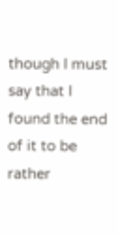though I must say that I found the end of it to be rather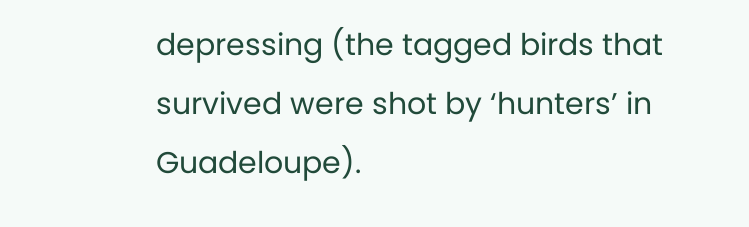depressing (the tagged birds that survived were shot by ‘hunters’ in Guadeloupe).